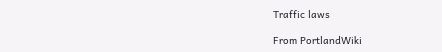Traffic laws

From PortlandWiki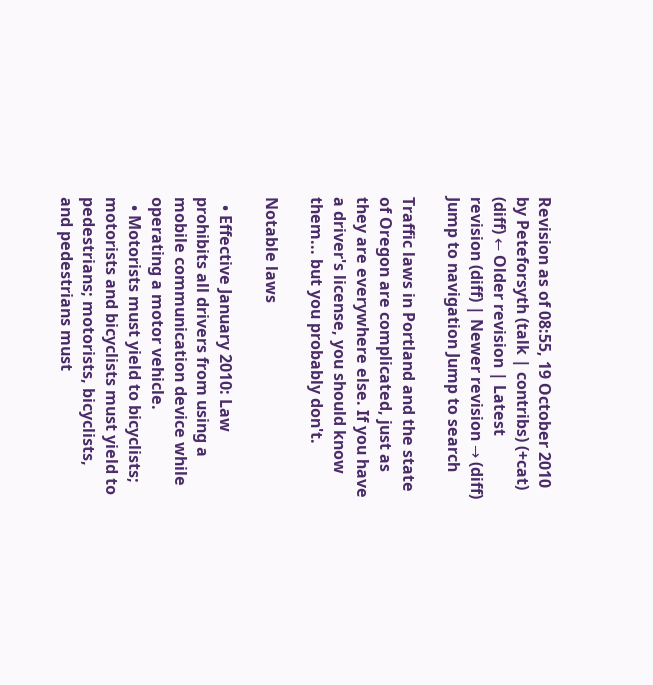Revision as of 08:55, 19 October 2010 by Peteforsyth (talk | contribs) (+cat)
(diff) ← Older revision | Latest revision (diff) | Newer revision → (diff)
Jump to navigation Jump to search

Traffic laws in Portland and the state of Oregon are complicated, just as they are everywhere else. If you have a driver's license, you should know them... but you probably don't.

Notable laws

  • Effective January 2010: Law prohibits all drivers from using a mobile communication device while operating a motor vehicle.
  • Motorists must yield to bicyclists; motorists and bicyclists must yield to pedestrians; motorists, bicyclists, and pedestrians must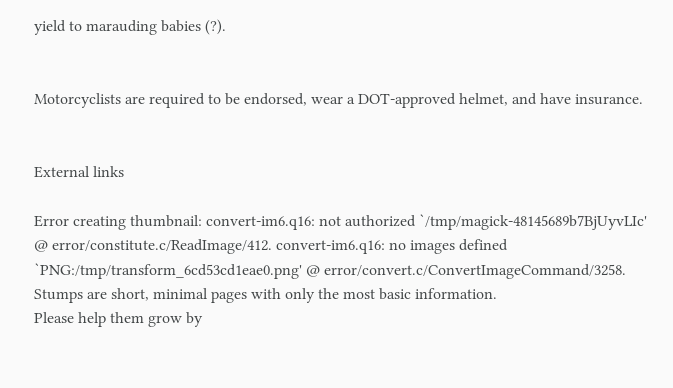yield to marauding babies (?).


Motorcyclists are required to be endorsed, wear a DOT-approved helmet, and have insurance.


External links

Error creating thumbnail: convert-im6.q16: not authorized `/tmp/magick-48145689b7BjUyvLIc' @ error/constitute.c/ReadImage/412. convert-im6.q16: no images defined `PNG:/tmp/transform_6cd53cd1eae0.png' @ error/convert.c/ConvertImageCommand/3258. Stumps are short, minimal pages with only the most basic information.
Please help them grow by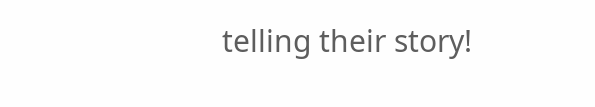telling their story!